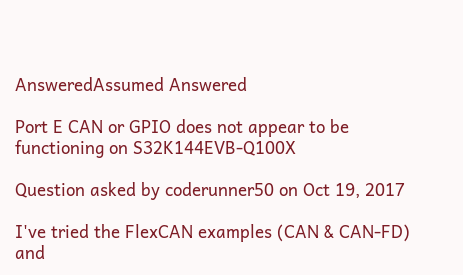AnsweredAssumed Answered

Port E CAN or GPIO does not appear to be functioning on S32K144EVB-Q100X

Question asked by coderunner50 on Oct 19, 2017

I've tried the FlexCAN examples (CAN & CAN-FD) and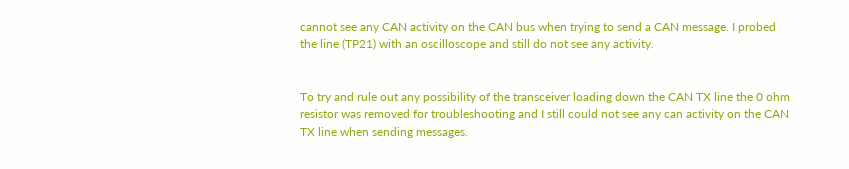cannot see any CAN activity on the CAN bus when trying to send a CAN message. I probed the line (TP21) with an oscilloscope and still do not see any activity.


To try and rule out any possibility of the transceiver loading down the CAN TX line the 0 ohm resistor was removed for troubleshooting and I still could not see any can activity on the CAN TX line when sending messages.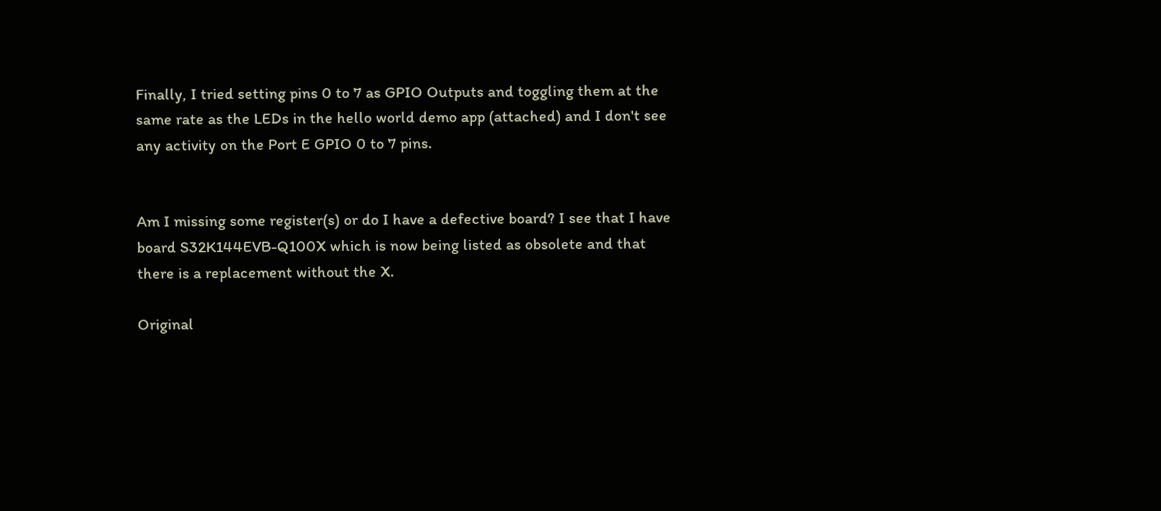Finally, I tried setting pins 0 to 7 as GPIO Outputs and toggling them at the same rate as the LEDs in the hello world demo app (attached) and I don't see any activity on the Port E GPIO 0 to 7 pins.


Am I missing some register(s) or do I have a defective board? I see that I have board S32K144EVB-Q100X which is now being listed as obsolete and that there is a replacement without the X.

Original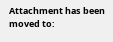Attachment has been moved to: